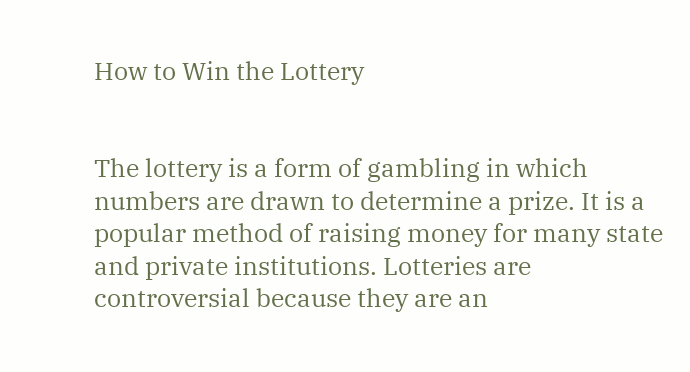How to Win the Lottery


The lottery is a form of gambling in which numbers are drawn to determine a prize. It is a popular method of raising money for many state and private institutions. Lotteries are controversial because they are an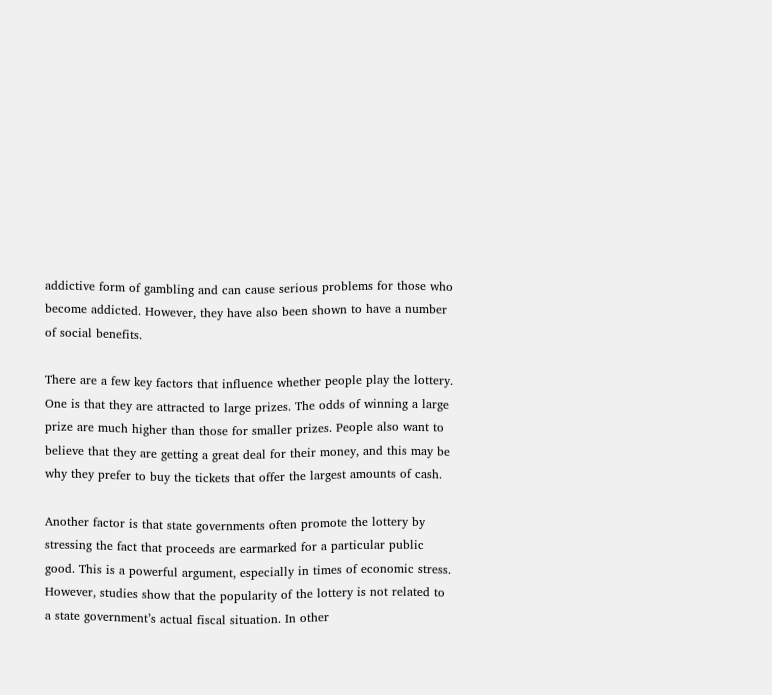addictive form of gambling and can cause serious problems for those who become addicted. However, they have also been shown to have a number of social benefits.

There are a few key factors that influence whether people play the lottery. One is that they are attracted to large prizes. The odds of winning a large prize are much higher than those for smaller prizes. People also want to believe that they are getting a great deal for their money, and this may be why they prefer to buy the tickets that offer the largest amounts of cash.

Another factor is that state governments often promote the lottery by stressing the fact that proceeds are earmarked for a particular public good. This is a powerful argument, especially in times of economic stress. However, studies show that the popularity of the lottery is not related to a state government’s actual fiscal situation. In other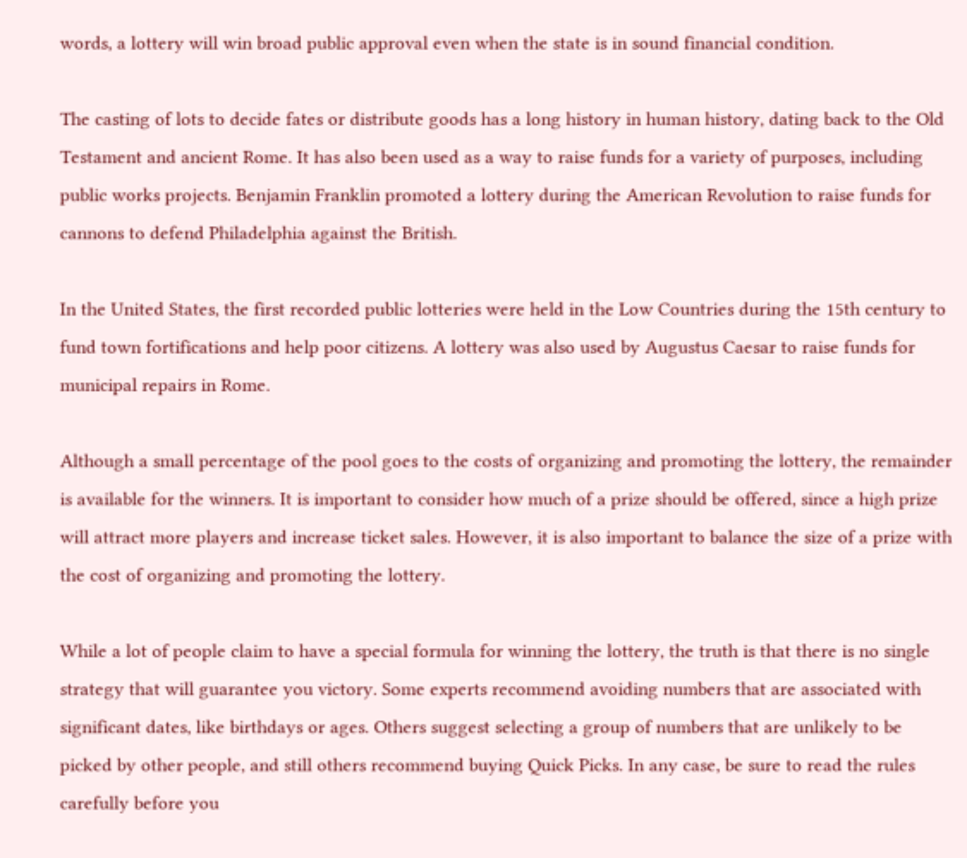words, a lottery will win broad public approval even when the state is in sound financial condition.

The casting of lots to decide fates or distribute goods has a long history in human history, dating back to the Old Testament and ancient Rome. It has also been used as a way to raise funds for a variety of purposes, including public works projects. Benjamin Franklin promoted a lottery during the American Revolution to raise funds for cannons to defend Philadelphia against the British.

In the United States, the first recorded public lotteries were held in the Low Countries during the 15th century to fund town fortifications and help poor citizens. A lottery was also used by Augustus Caesar to raise funds for municipal repairs in Rome.

Although a small percentage of the pool goes to the costs of organizing and promoting the lottery, the remainder is available for the winners. It is important to consider how much of a prize should be offered, since a high prize will attract more players and increase ticket sales. However, it is also important to balance the size of a prize with the cost of organizing and promoting the lottery.

While a lot of people claim to have a special formula for winning the lottery, the truth is that there is no single strategy that will guarantee you victory. Some experts recommend avoiding numbers that are associated with significant dates, like birthdays or ages. Others suggest selecting a group of numbers that are unlikely to be picked by other people, and still others recommend buying Quick Picks. In any case, be sure to read the rules carefully before you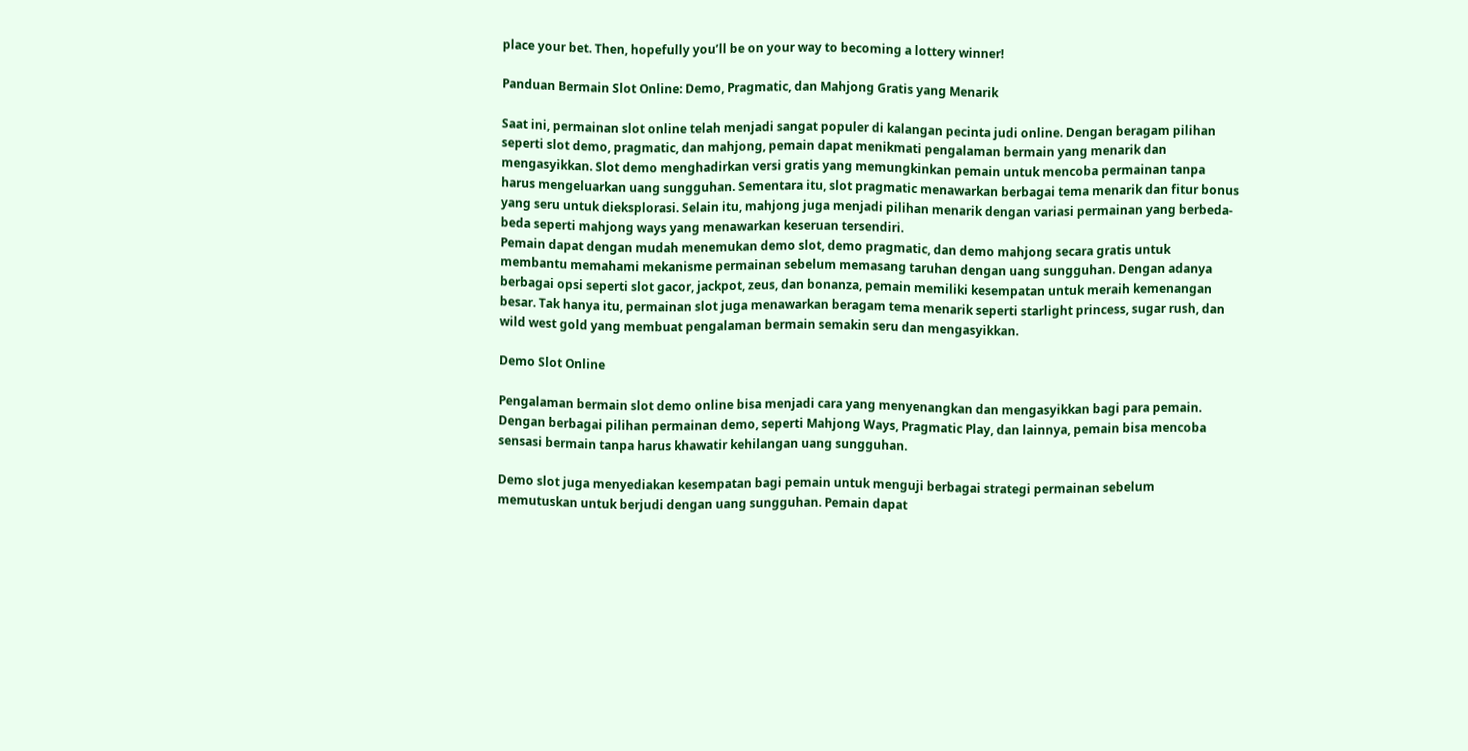place your bet. Then, hopefully you’ll be on your way to becoming a lottery winner!

Panduan Bermain Slot Online: Demo, Pragmatic, dan Mahjong Gratis yang Menarik

Saat ini, permainan slot online telah menjadi sangat populer di kalangan pecinta judi online. Dengan beragam pilihan seperti slot demo, pragmatic, dan mahjong, pemain dapat menikmati pengalaman bermain yang menarik dan mengasyikkan. Slot demo menghadirkan versi gratis yang memungkinkan pemain untuk mencoba permainan tanpa harus mengeluarkan uang sungguhan. Sementara itu, slot pragmatic menawarkan berbagai tema menarik dan fitur bonus yang seru untuk dieksplorasi. Selain itu, mahjong juga menjadi pilihan menarik dengan variasi permainan yang berbeda-beda seperti mahjong ways yang menawarkan keseruan tersendiri.
Pemain dapat dengan mudah menemukan demo slot, demo pragmatic, dan demo mahjong secara gratis untuk membantu memahami mekanisme permainan sebelum memasang taruhan dengan uang sungguhan. Dengan adanya berbagai opsi seperti slot gacor, jackpot, zeus, dan bonanza, pemain memiliki kesempatan untuk meraih kemenangan besar. Tak hanya itu, permainan slot juga menawarkan beragam tema menarik seperti starlight princess, sugar rush, dan wild west gold yang membuat pengalaman bermain semakin seru dan mengasyikkan.

Demo Slot Online

Pengalaman bermain slot demo online bisa menjadi cara yang menyenangkan dan mengasyikkan bagi para pemain. Dengan berbagai pilihan permainan demo, seperti Mahjong Ways, Pragmatic Play, dan lainnya, pemain bisa mencoba sensasi bermain tanpa harus khawatir kehilangan uang sungguhan.

Demo slot juga menyediakan kesempatan bagi pemain untuk menguji berbagai strategi permainan sebelum memutuskan untuk berjudi dengan uang sungguhan. Pemain dapat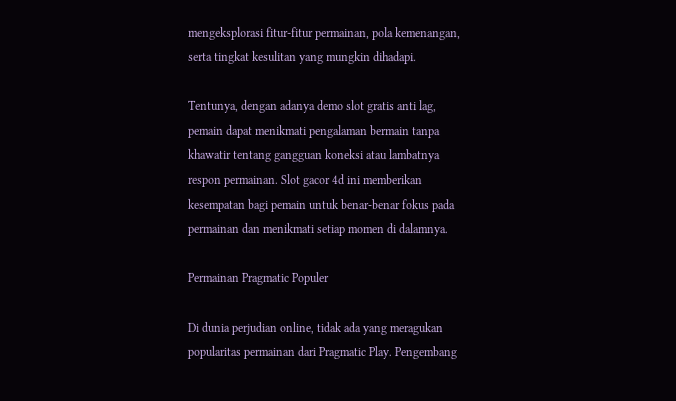mengeksplorasi fitur-fitur permainan, pola kemenangan, serta tingkat kesulitan yang mungkin dihadapi.

Tentunya, dengan adanya demo slot gratis anti lag, pemain dapat menikmati pengalaman bermain tanpa khawatir tentang gangguan koneksi atau lambatnya respon permainan. Slot gacor 4d ini memberikan kesempatan bagi pemain untuk benar-benar fokus pada permainan dan menikmati setiap momen di dalamnya.

Permainan Pragmatic Populer

Di dunia perjudian online, tidak ada yang meragukan popularitas permainan dari Pragmatic Play. Pengembang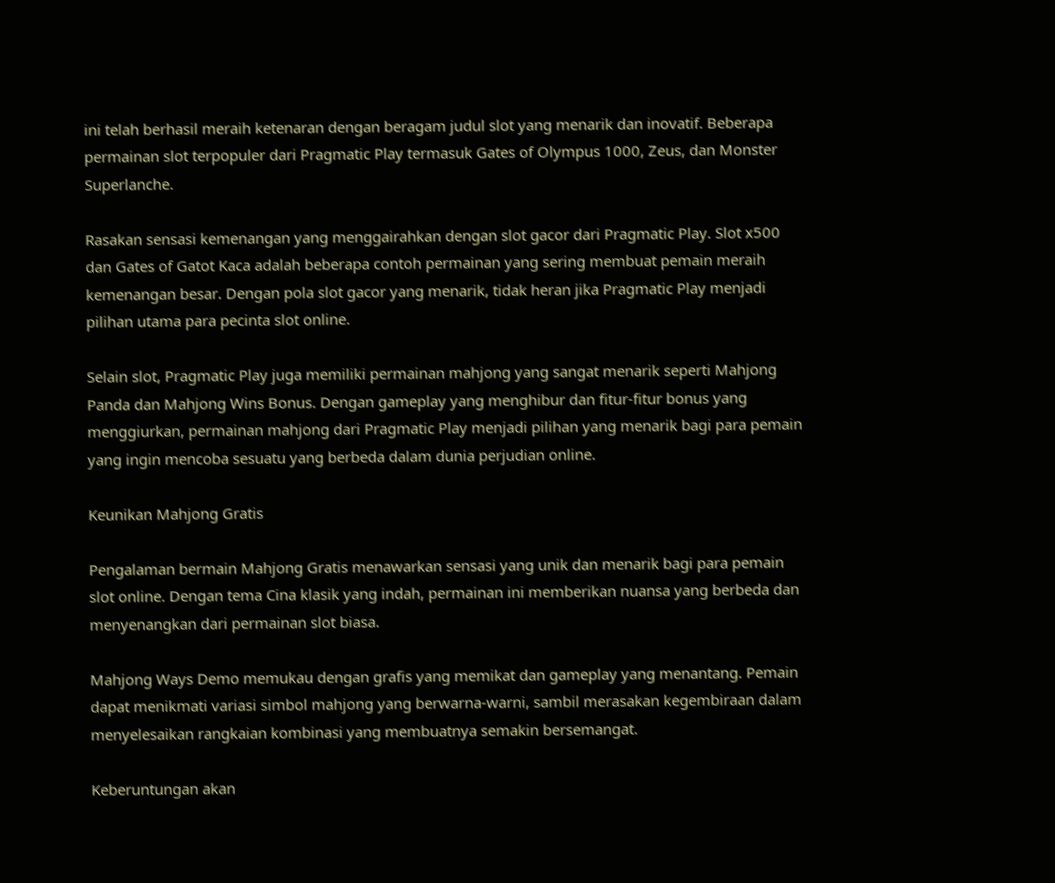ini telah berhasil meraih ketenaran dengan beragam judul slot yang menarik dan inovatif. Beberapa permainan slot terpopuler dari Pragmatic Play termasuk Gates of Olympus 1000, Zeus, dan Monster Superlanche.

Rasakan sensasi kemenangan yang menggairahkan dengan slot gacor dari Pragmatic Play. Slot x500 dan Gates of Gatot Kaca adalah beberapa contoh permainan yang sering membuat pemain meraih kemenangan besar. Dengan pola slot gacor yang menarik, tidak heran jika Pragmatic Play menjadi pilihan utama para pecinta slot online.

Selain slot, Pragmatic Play juga memiliki permainan mahjong yang sangat menarik seperti Mahjong Panda dan Mahjong Wins Bonus. Dengan gameplay yang menghibur dan fitur-fitur bonus yang menggiurkan, permainan mahjong dari Pragmatic Play menjadi pilihan yang menarik bagi para pemain yang ingin mencoba sesuatu yang berbeda dalam dunia perjudian online.

Keunikan Mahjong Gratis

Pengalaman bermain Mahjong Gratis menawarkan sensasi yang unik dan menarik bagi para pemain slot online. Dengan tema Cina klasik yang indah, permainan ini memberikan nuansa yang berbeda dan menyenangkan dari permainan slot biasa.

Mahjong Ways Demo memukau dengan grafis yang memikat dan gameplay yang menantang. Pemain dapat menikmati variasi simbol mahjong yang berwarna-warni, sambil merasakan kegembiraan dalam menyelesaikan rangkaian kombinasi yang membuatnya semakin bersemangat.

Keberuntungan akan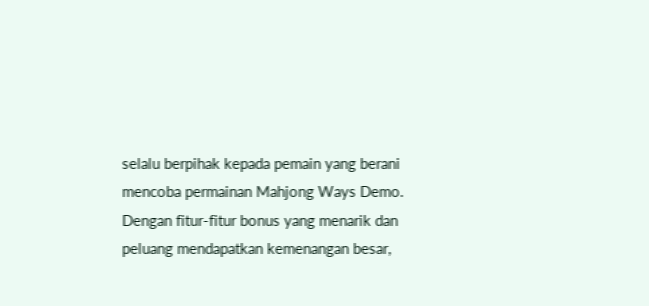selalu berpihak kepada pemain yang berani mencoba permainan Mahjong Ways Demo. Dengan fitur-fitur bonus yang menarik dan peluang mendapatkan kemenangan besar,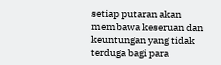setiap putaran akan membawa keseruan dan keuntungan yang tidak terduga bagi para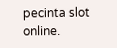pecinta slot online.